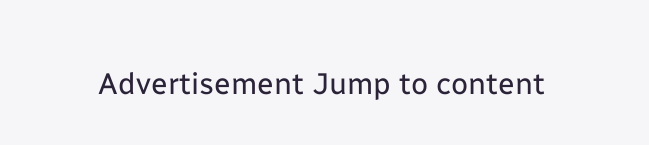Advertisement Jump to content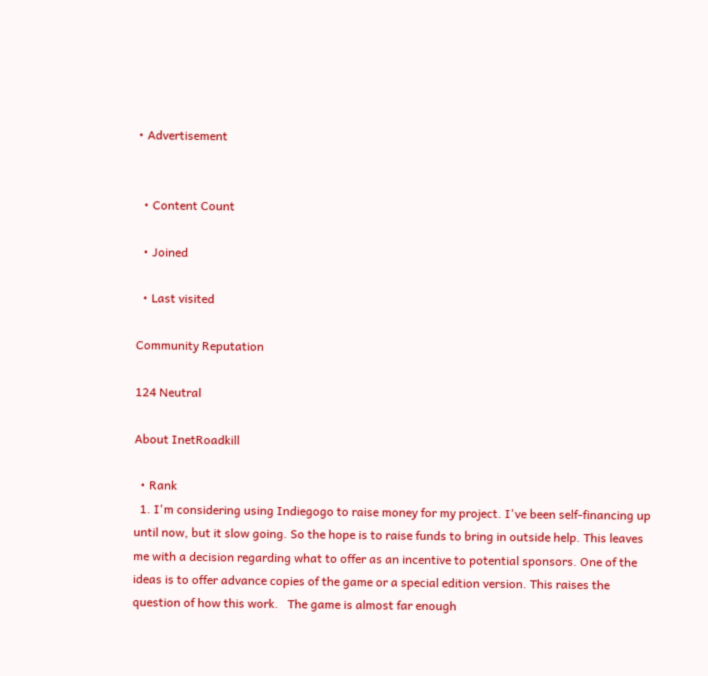• Advertisement


  • Content Count

  • Joined

  • Last visited

Community Reputation

124 Neutral

About InetRoadkill

  • Rank
  1. I'm considering using Indiegogo to raise money for my project. I've been self-financing up until now, but it slow going. So the hope is to raise funds to bring in outside help. This leaves me with a decision regarding what to offer as an incentive to potential sponsors. One of the ideas is to offer advance copies of the game or a special edition version. This raises the question of how this work.   The game is almost far enough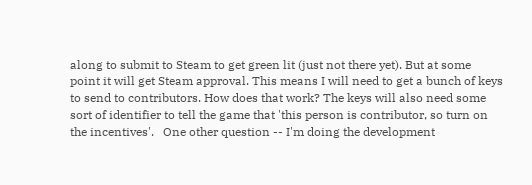along to submit to Steam to get green lit (just not there yet). But at some point it will get Steam approval. This means I will need to get a bunch of keys to send to contributors. How does that work? The keys will also need some sort of identifier to tell the game that 'this person is contributor, so turn on the incentives'.   One other question -- I'm doing the development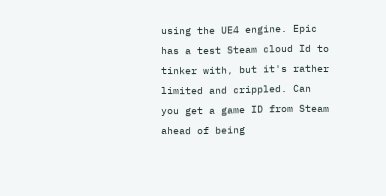using the UE4 engine. Epic has a test Steam cloud Id to tinker with, but it's rather limited and crippled. Can you get a game ID from Steam ahead of being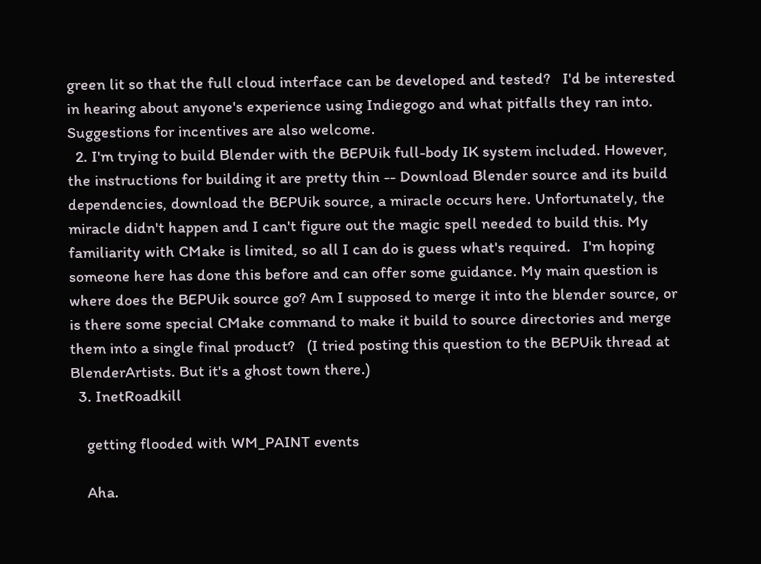green lit so that the full cloud interface can be developed and tested?   I'd be interested in hearing about anyone's experience using Indiegogo and what pitfalls they ran into. Suggestions for incentives are also welcome.
  2. I'm trying to build Blender with the BEPUik full-body IK system included. However, the instructions for building it are pretty thin -- Download Blender source and its build dependencies, download the BEPUik source, a miracle occurs here. Unfortunately, the miracle didn't happen and I can't figure out the magic spell needed to build this. My familiarity with CMake is limited, so all I can do is guess what's required.   I'm hoping someone here has done this before and can offer some guidance. My main question is where does the BEPUik source go? Am I supposed to merge it into the blender source, or is there some special CMake command to make it build to source directories and merge them into a single final product?   (I tried posting this question to the BEPUik thread at BlenderArtists. But it's a ghost town there.)
  3. InetRoadkill

    getting flooded with WM_PAINT events

    Aha.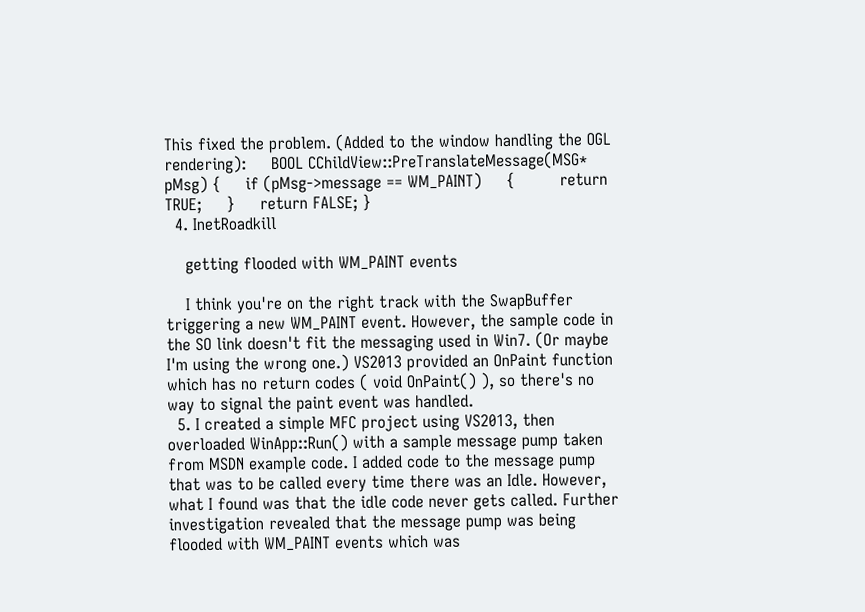This fixed the problem. (Added to the window handling the OGL rendering):     BOOL CChildView::PreTranslateMessage(MSG* pMsg) {     if (pMsg->message == WM_PAINT)     {         return TRUE;     }     return FALSE; }
  4. InetRoadkill

    getting flooded with WM_PAINT events

    I think you're on the right track with the SwapBuffer triggering a new WM_PAINT event. However, the sample code in the SO link doesn't fit the messaging used in Win7. (Or maybe I'm using the wrong one.) VS2013 provided an OnPaint function which has no return codes ( void OnPaint() ), so there's no way to signal the paint event was handled.
  5. I created a simple MFC project using VS2013, then overloaded WinApp::Run() with a sample message pump taken from MSDN example code. I added code to the message pump that was to be called every time there was an Idle. However, what I found was that the idle code never gets called. Further investigation revealed that the message pump was being flooded with WM_PAINT events which was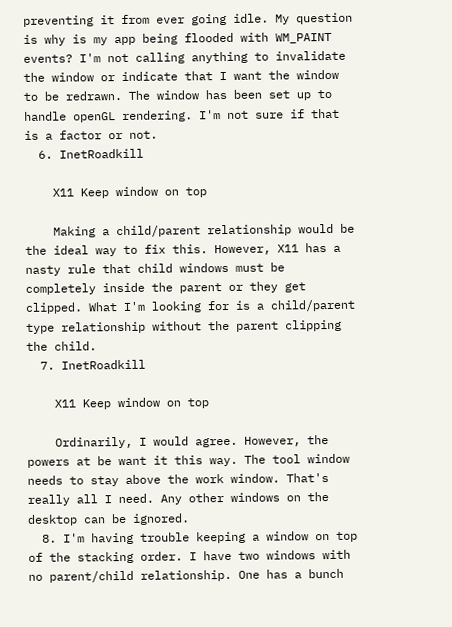preventing it from ever going idle. My question is why is my app being flooded with WM_PAINT events? I'm not calling anything to invalidate the window or indicate that I want the window to be redrawn. The window has been set up to handle openGL rendering. I'm not sure if that is a factor or not.
  6. InetRoadkill

    X11 Keep window on top

    Making a child/parent relationship would be the ideal way to fix this. However, X11 has a nasty rule that child windows must be completely inside the parent or they get clipped. What I'm looking for is a child/parent type relationship without the parent clipping the child.
  7. InetRoadkill

    X11 Keep window on top

    Ordinarily, I would agree. However, the powers at be want it this way. The tool window needs to stay above the work window. That's really all I need. Any other windows on the desktop can be ignored.
  8. I'm having trouble keeping a window on top of the stacking order. I have two windows with no parent/child relationship. One has a bunch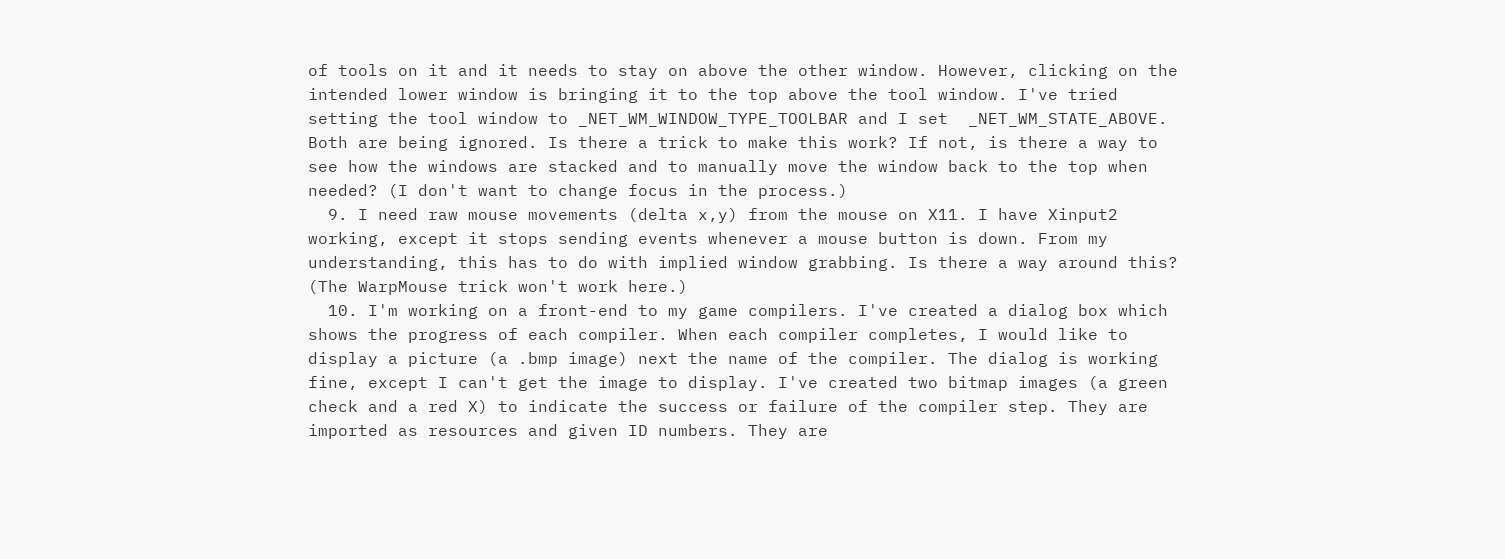of tools on it and it needs to stay on above the other window. However, clicking on the intended lower window is bringing it to the top above the tool window. I've tried setting the tool window to _NET_WM_WINDOW_TYPE_TOOLBAR and I set  _NET_WM_STATE_ABOVE. Both are being ignored. Is there a trick to make this work? If not, is there a way to see how the windows are stacked and to manually move the window back to the top when needed? (I don't want to change focus in the process.)
  9. I need raw mouse movements (delta x,y) from the mouse on X11. I have Xinput2 working, except it stops sending events whenever a mouse button is down. From my understanding, this has to do with implied window grabbing. Is there a way around this? (The WarpMouse trick won't work here.)
  10. I'm working on a front-end to my game compilers. I've created a dialog box which shows the progress of each compiler. When each compiler completes, I would like to display a picture (a .bmp image) next the name of the compiler. The dialog is working fine, except I can't get the image to display. I've created two bitmap images (a green check and a red X) to indicate the success or failure of the compiler step. They are imported as resources and given ID numbers. They are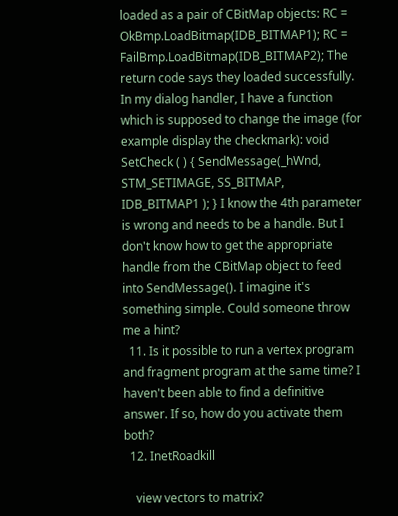loaded as a pair of CBitMap objects: RC = OkBmp.LoadBitmap(IDB_BITMAP1); RC = FailBmp.LoadBitmap(IDB_BITMAP2); The return code says they loaded successfully. In my dialog handler, I have a function which is supposed to change the image (for example display the checkmark): void SetCheck ( ) { SendMessage(_hWnd, STM_SETIMAGE, SS_BITMAP, IDB_BITMAP1 ); } I know the 4th parameter is wrong and needs to be a handle. But I don't know how to get the appropriate handle from the CBitMap object to feed into SendMessage(). I imagine it's something simple. Could someone throw me a hint?
  11. Is it possible to run a vertex program and fragment program at the same time? I haven't been able to find a definitive answer. If so, how do you activate them both?
  12. InetRoadkill

    view vectors to matrix?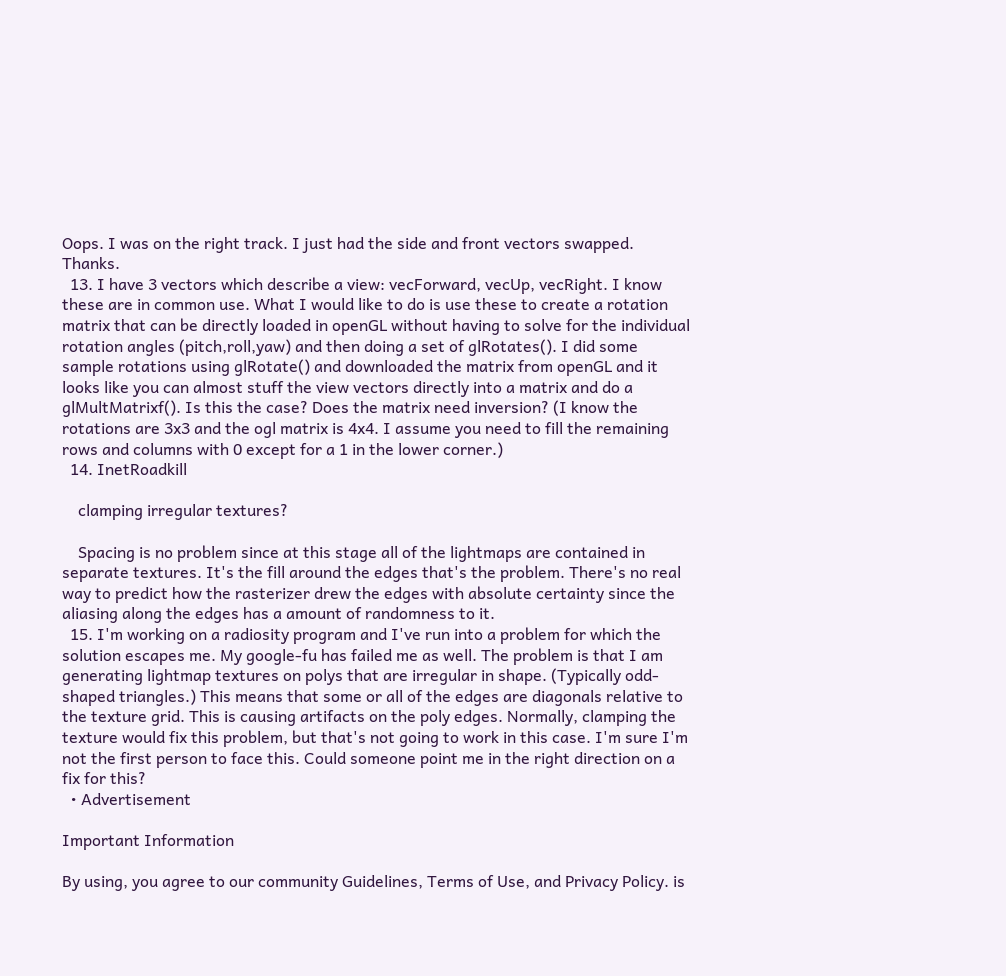Oops. I was on the right track. I just had the side and front vectors swapped. Thanks.
  13. I have 3 vectors which describe a view: vecForward, vecUp, vecRight. I know these are in common use. What I would like to do is use these to create a rotation matrix that can be directly loaded in openGL without having to solve for the individual rotation angles (pitch,roll,yaw) and then doing a set of glRotates(). I did some sample rotations using glRotate() and downloaded the matrix from openGL and it looks like you can almost stuff the view vectors directly into a matrix and do a glMultMatrixf(). Is this the case? Does the matrix need inversion? (I know the rotations are 3x3 and the ogl matrix is 4x4. I assume you need to fill the remaining rows and columns with 0 except for a 1 in the lower corner.)
  14. InetRoadkill

    clamping irregular textures?

    Spacing is no problem since at this stage all of the lightmaps are contained in separate textures. It's the fill around the edges that's the problem. There's no real way to predict how the rasterizer drew the edges with absolute certainty since the aliasing along the edges has a amount of randomness to it.
  15. I'm working on a radiosity program and I've run into a problem for which the solution escapes me. My google-fu has failed me as well. The problem is that I am generating lightmap textures on polys that are irregular in shape. (Typically odd-shaped triangles.) This means that some or all of the edges are diagonals relative to the texture grid. This is causing artifacts on the poly edges. Normally, clamping the texture would fix this problem, but that's not going to work in this case. I'm sure I'm not the first person to face this. Could someone point me in the right direction on a fix for this?
  • Advertisement

Important Information

By using, you agree to our community Guidelines, Terms of Use, and Privacy Policy. is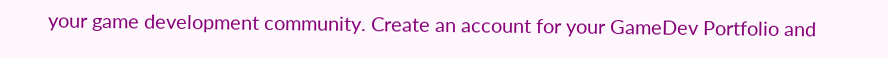your game development community. Create an account for your GameDev Portfolio and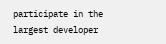participate in the largest developer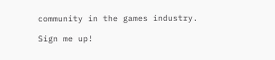community in the games industry.

Sign me up!